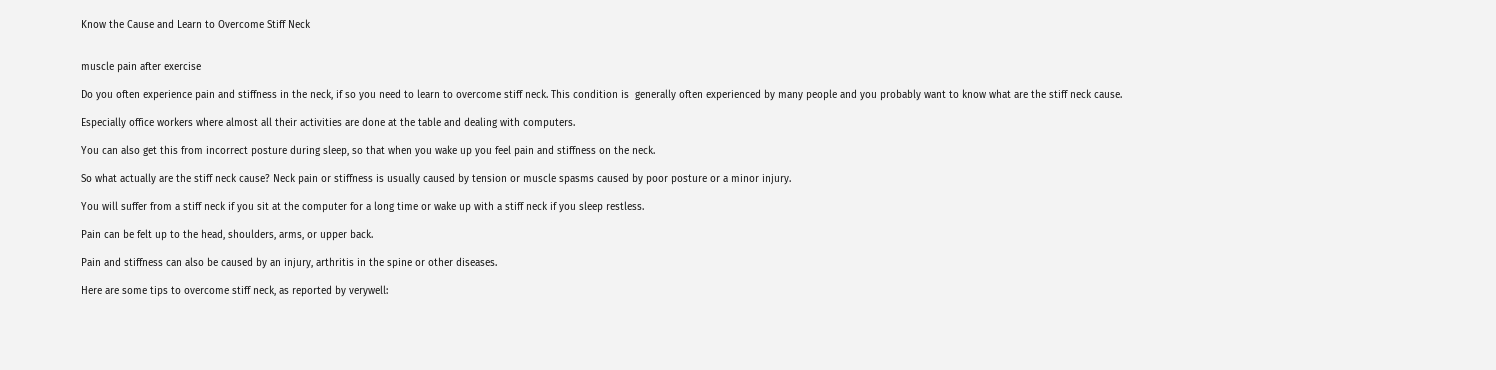Know the Cause and Learn to Overcome Stiff Neck


muscle pain after exercise

Do you often experience pain and stiffness in the neck, if so you need to learn to overcome stiff neck. This condition is  generally often experienced by many people and you probably want to know what are the stiff neck cause.

Especially office workers where almost all their activities are done at the table and dealing with computers.

You can also get this from incorrect posture during sleep, so that when you wake up you feel pain and stiffness on the neck.

So what actually are the stiff neck cause? Neck pain or stiffness is usually caused by tension or muscle spasms caused by poor posture or a minor injury.

You will suffer from a stiff neck if you sit at the computer for a long time or wake up with a stiff neck if you sleep restless.

Pain can be felt up to the head, shoulders, arms, or upper back.

Pain and stiffness can also be caused by an injury, arthritis in the spine or other diseases.

Here are some tips to overcome stiff neck, as reported by verywell: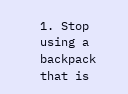1. Stop using a backpack that is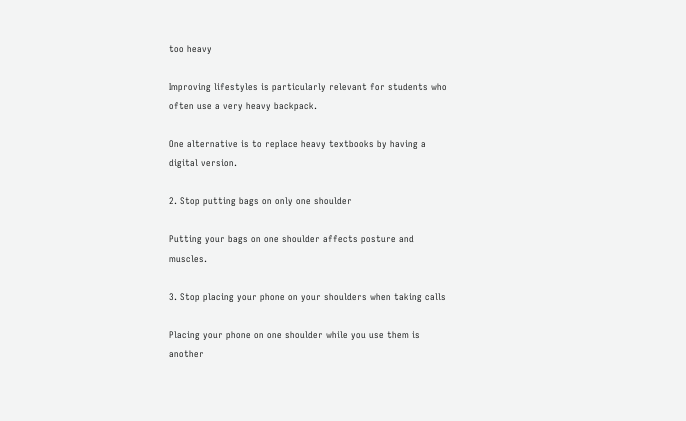too heavy

Improving lifestyles is particularly relevant for students who often use a very heavy backpack.

One alternative is to replace heavy textbooks by having a digital version.

2. Stop putting bags on only one shoulder

Putting your bags on one shoulder affects posture and muscles.

3. Stop placing your phone on your shoulders when taking calls

Placing your phone on one shoulder while you use them is another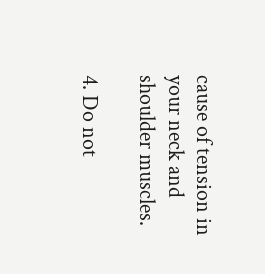cause of tension in your neck and shoulder muscles.

4. Do not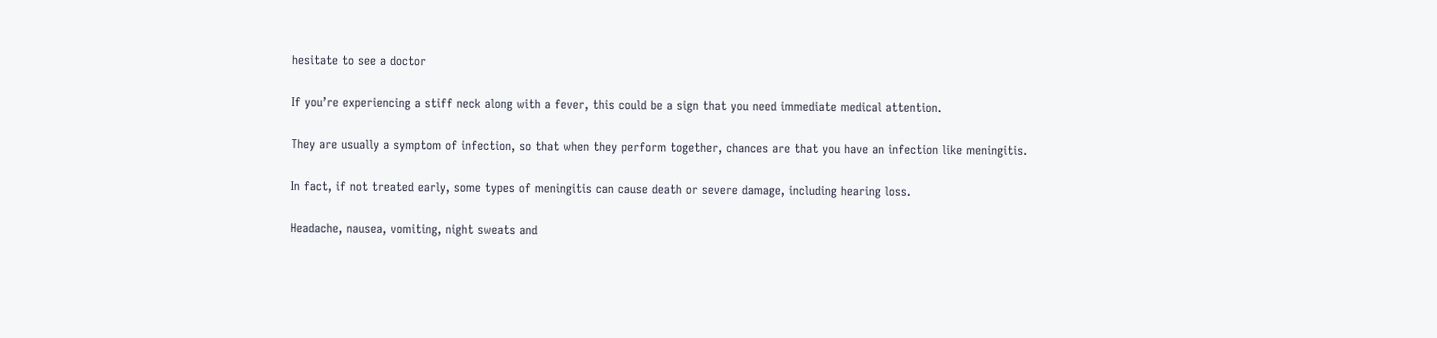hesitate to see a doctor

If you’re experiencing a stiff neck along with a fever, this could be a sign that you need immediate medical attention.

They are usually a symptom of infection, so that when they perform together, chances are that you have an infection like meningitis.

In fact, if not treated early, some types of meningitis can cause death or severe damage, including hearing loss.

Headache, nausea, vomiting, night sweats and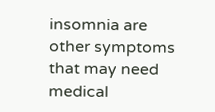insomnia are other symptoms that may need medical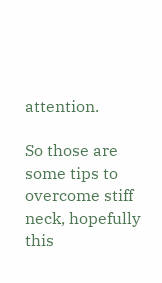attention.

So those are some tips to overcome stiff neck, hopefully this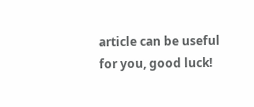article can be useful for you, good luck!